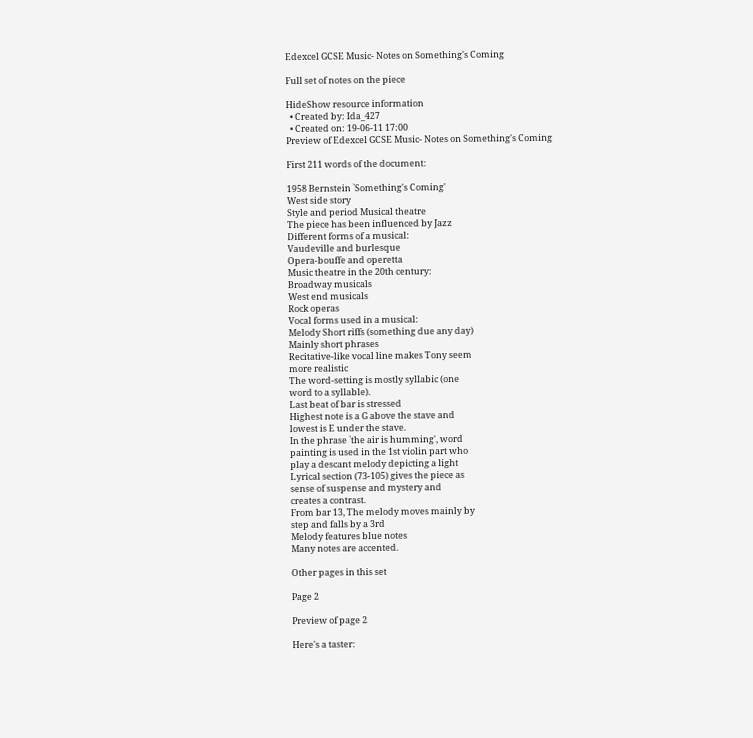Edexcel GCSE Music- Notes on Something's Coming

Full set of notes on the piece

HideShow resource information
  • Created by: Ida_427
  • Created on: 19-06-11 17:00
Preview of Edexcel GCSE Music- Notes on Something's Coming

First 211 words of the document:

1958 Bernstein `Something's Coming'
West side story
Style and period Musical theatre
The piece has been influenced by Jazz
Different forms of a musical:
Vaudeville and burlesque
Opera-bouffe and operetta
Music theatre in the 20th century:
Broadway musicals
West end musicals
Rock operas
Vocal forms used in a musical:
Melody Short riffs (something due any day)
Mainly short phrases
Recitative-like vocal line makes Tony seem
more realistic
The word-setting is mostly syllabic (one
word to a syllable).
Last beat of bar is stressed
Highest note is a G above the stave and
lowest is E under the stave.
In the phrase `the air is humming', word
painting is used in the 1st violin part who
play a descant melody depicting a light
Lyrical section (73-105) gives the piece as
sense of suspense and mystery and
creates a contrast.
From bar 13, The melody moves mainly by
step and falls by a 3rd
Melody features blue notes
Many notes are accented.

Other pages in this set

Page 2

Preview of page 2

Here's a taster: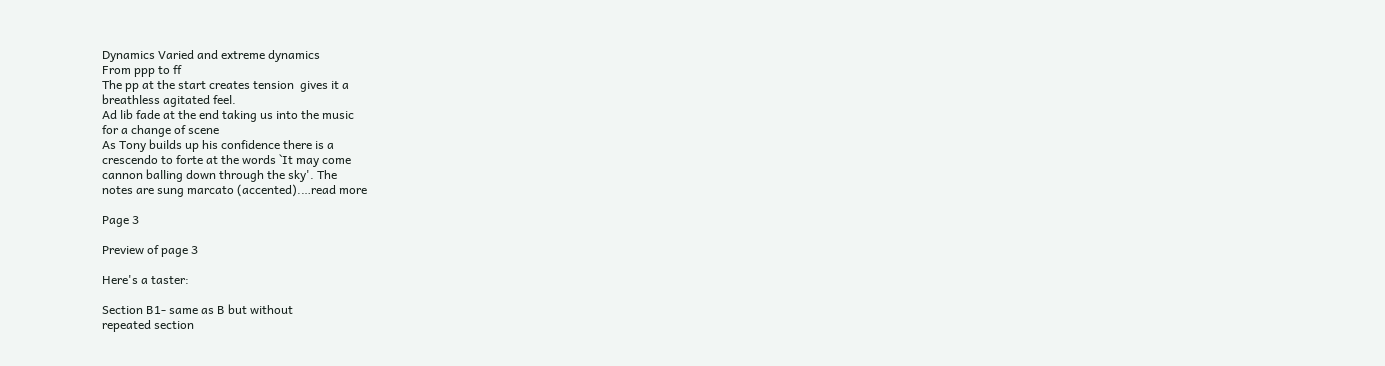Dynamics Varied and extreme dynamics
From ppp to ff
The pp at the start creates tension  gives it a
breathless agitated feel.
Ad lib fade at the end taking us into the music
for a change of scene
As Tony builds up his confidence there is a
crescendo to forte at the words `It may come
cannon balling down through the sky'. The
notes are sung marcato (accented).…read more

Page 3

Preview of page 3

Here's a taster:

Section B1- same as B but without
repeated section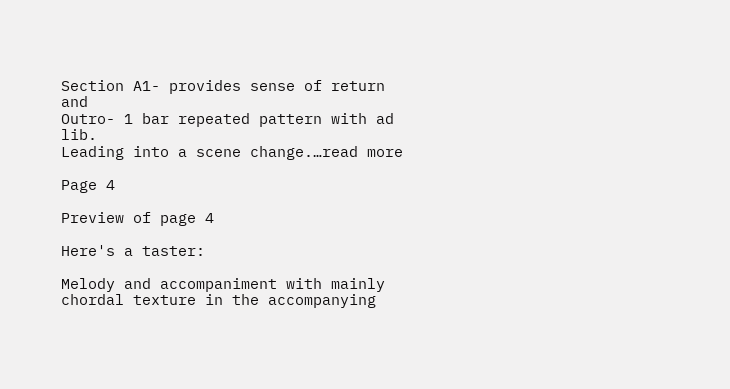Section A1- provides sense of return and
Outro- 1 bar repeated pattern with ad lib.
Leading into a scene change.…read more

Page 4

Preview of page 4

Here's a taster:

Melody and accompaniment with mainly
chordal texture in the accompanying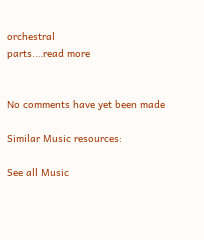orchestral
parts.…read more


No comments have yet been made

Similar Music resources:

See all Music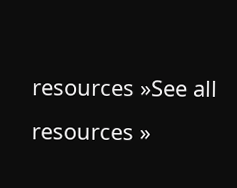resources »See all resources »